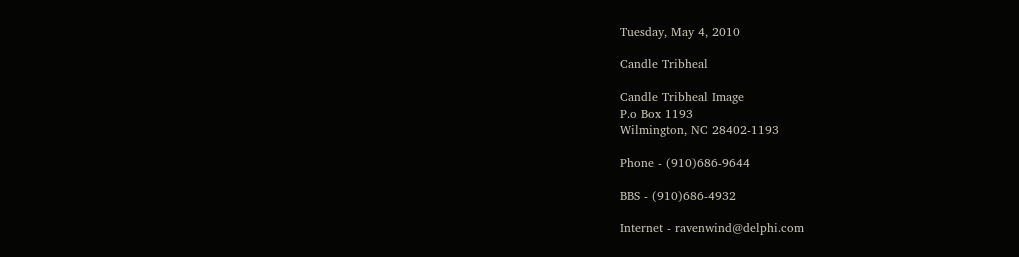Tuesday, May 4, 2010

Candle Tribheal

Candle Tribheal Image
P.o Box 1193
Wilmington, NC 28402-1193

Phone - (910)686-9644

BBS - (910)686-4932

Internet - ravenwind@delphi.com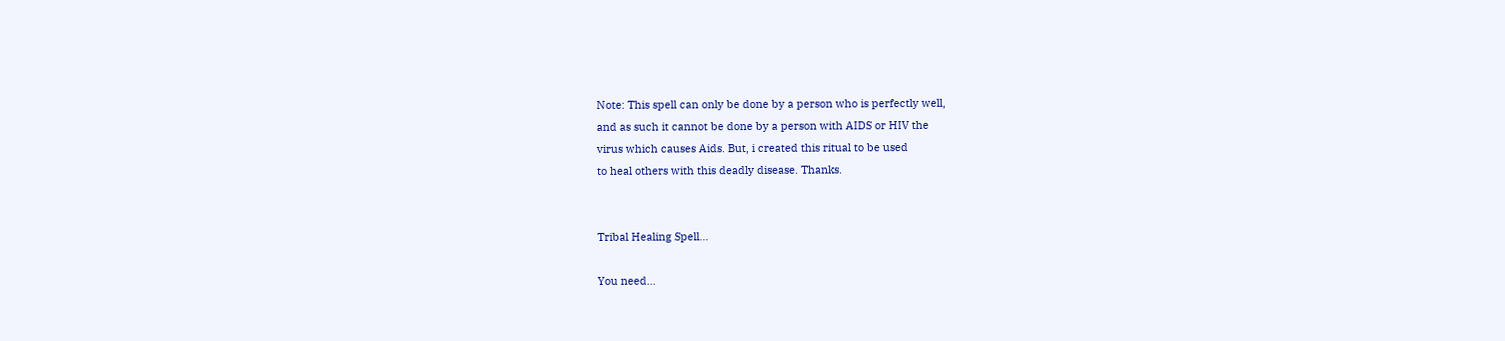Note: This spell can only be done by a person who is perfectly well,
and as such it cannot be done by a person with AIDS or HIV the
virus which causes Aids. But, i created this ritual to be used
to heal others with this deadly disease. Thanks.


Tribal Healing Spell...

You need...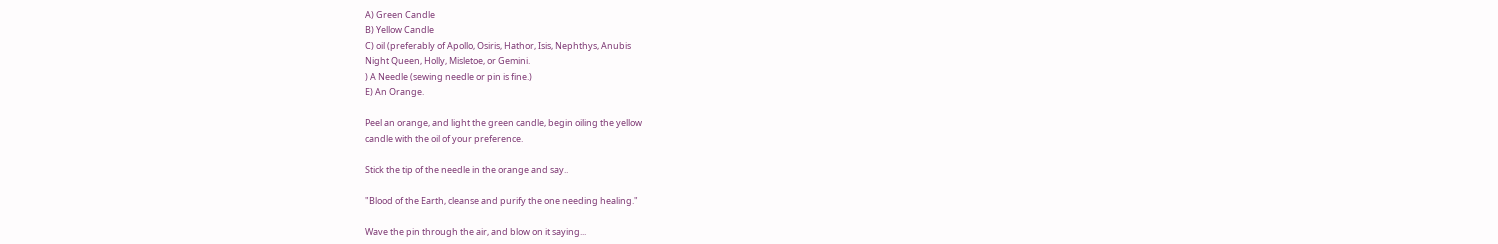A) Green Candle
B) Yellow Candle
C) oil (preferably of Apollo, Osiris, Hathor, Isis, Nephthys, Anubis
Night Queen, Holly, Misletoe, or Gemini.
) A Needle (sewing needle or pin is fine.)
E) An Orange.

Peel an orange, and light the green candle, begin oiling the yellow
candle with the oil of your preference.

Stick the tip of the needle in the orange and say..

"Blood of the Earth, cleanse and purify the one needing healing."

Wave the pin through the air, and blow on it saying...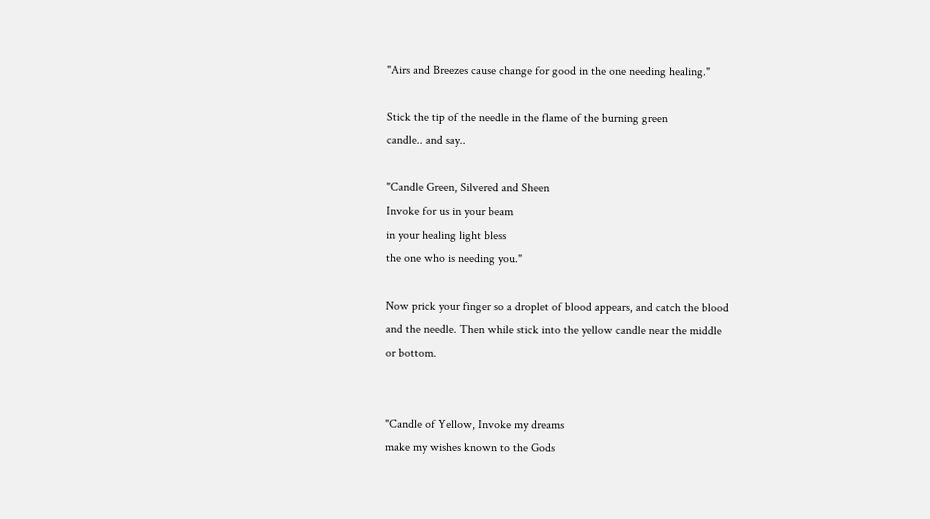"Airs and Breezes cause change for good in the one needing healing."

Stick the tip of the needle in the flame of the burning green
candle.. and say..

"Candle Green, Silvered and Sheen
Invoke for us in your beam
in your healing light bless
the one who is needing you."

Now prick your finger so a droplet of blood appears, and catch the blood
and the needle. Then while stick into the yellow candle near the middle
or bottom.


"Candle of Yellow, Invoke my dreams
make my wishes known to the Gods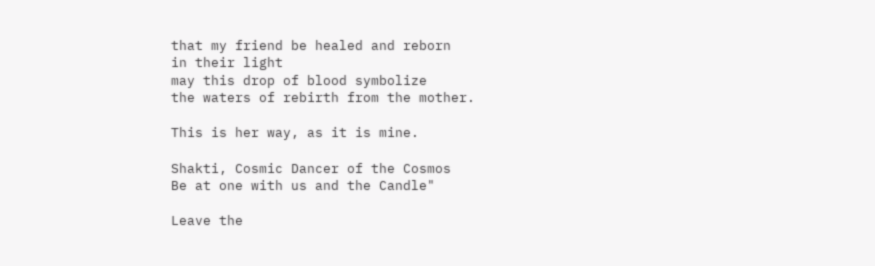that my friend be healed and reborn
in their light
may this drop of blood symbolize
the waters of rebirth from the mother.

This is her way, as it is mine.

Shakti, Cosmic Dancer of the Cosmos
Be at one with us and the Candle"

Leave the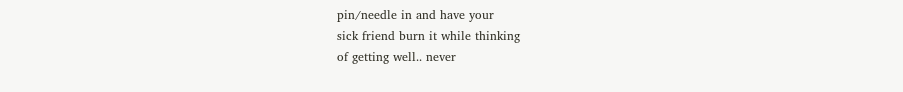pin/needle in and have your
sick friend burn it while thinking
of getting well.. never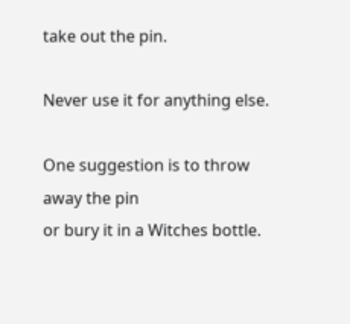take out the pin.

Never use it for anything else.

One suggestion is to throw away the pin
or bury it in a Witches bottle.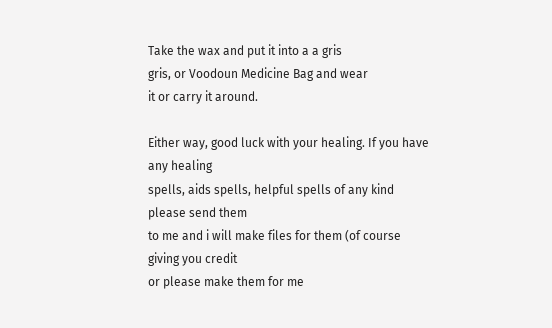Take the wax and put it into a a gris
gris, or Voodoun Medicine Bag and wear
it or carry it around.

Either way, good luck with your healing. If you have any healing
spells, aids spells, helpful spells of any kind please send them
to me and i will make files for them (of course giving you credit
or please make them for me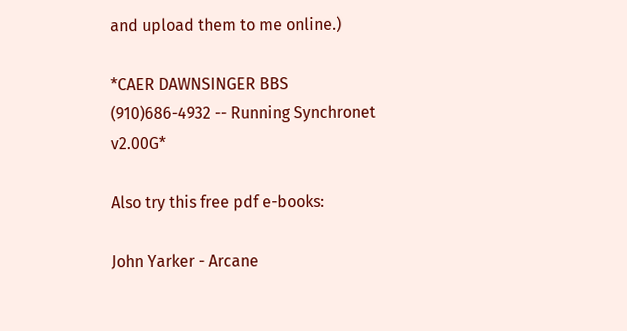and upload them to me online.)

*CAER DAWNSINGER BBS (910)686-4932 -- Running Synchronet v2.00G*

Also try this free pdf e-books:

John Yarker - Arcane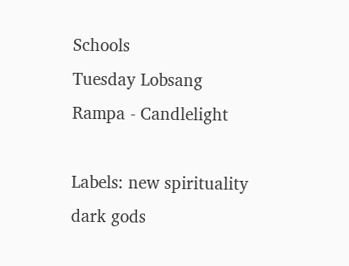Schools
Tuesday Lobsang Rampa - Candlelight

Labels: new spirituality  dark gods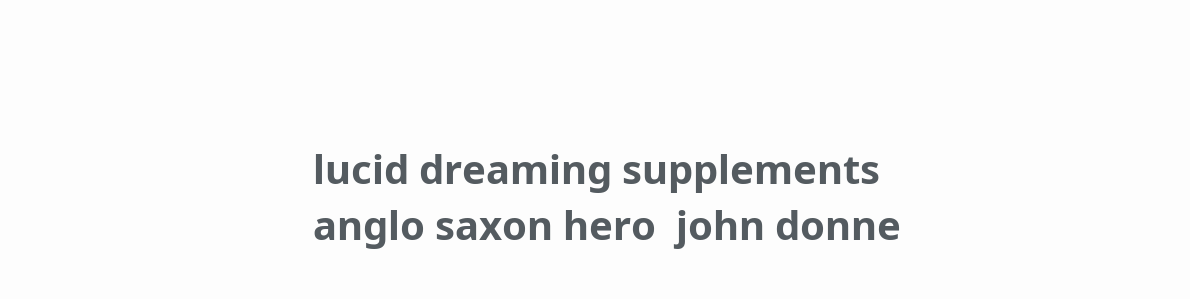lucid dreaming supplements  anglo saxon hero  john donne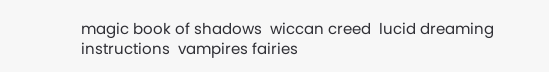magic book of shadows  wiccan creed  lucid dreaming instructions  vampires fairies